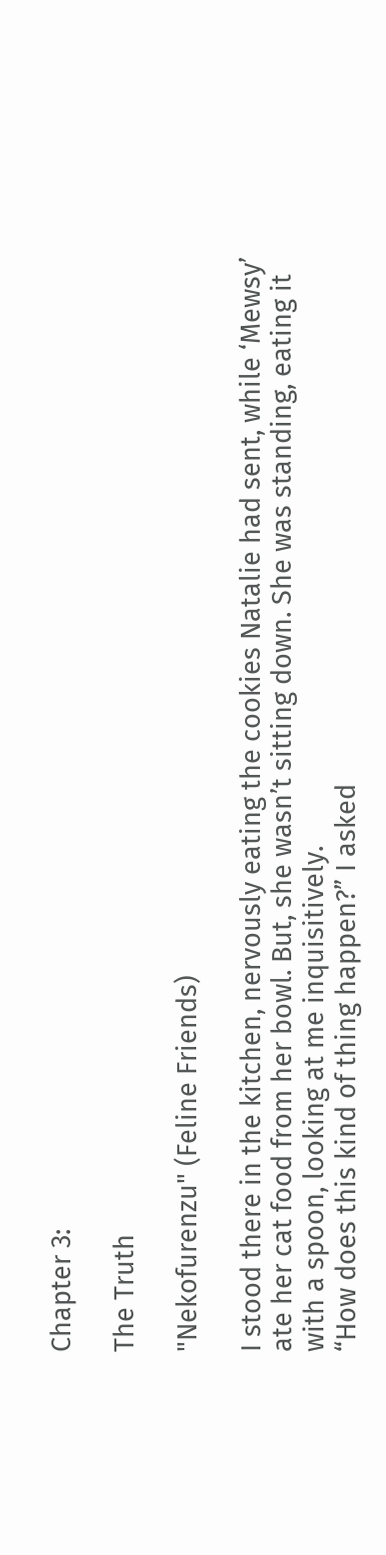Chapter 3:

The Truth

"Nekofurenzu" (Feline Friends)

I stood there in the kitchen, nervously eating the cookies Natalie had sent, while ‘Mewsy’ ate her cat food from her bowl. But, she wasn’t sitting down. She was standing, eating it with a spoon, looking at me inquisitively.
“How does this kind of thing happen?” I asked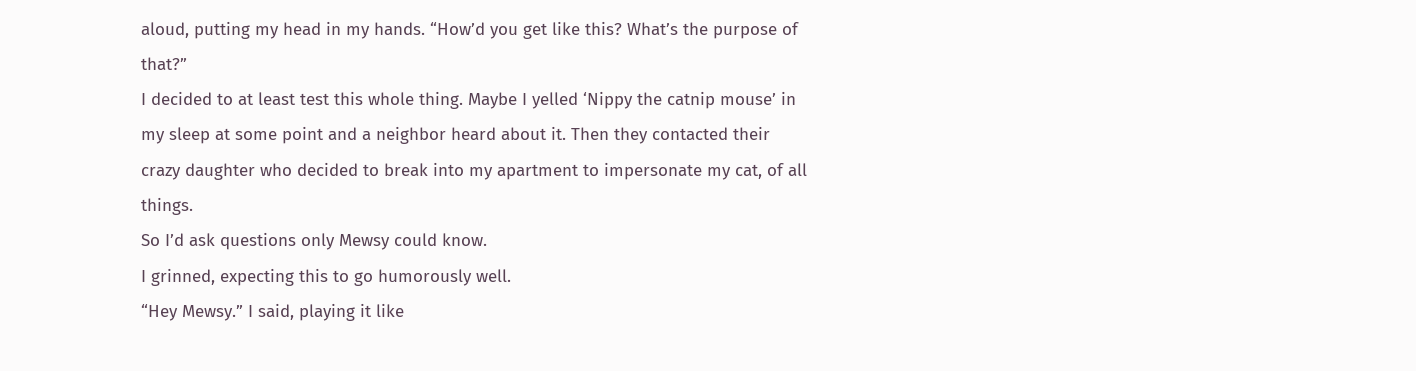aloud, putting my head in my hands. “How’d you get like this? What’s the purpose of that?”
I decided to at least test this whole thing. Maybe I yelled ‘Nippy the catnip mouse’ in my sleep at some point and a neighbor heard about it. Then they contacted their crazy daughter who decided to break into my apartment to impersonate my cat, of all things.
So I’d ask questions only Mewsy could know.
I grinned, expecting this to go humorously well.
“Hey Mewsy.” I said, playing it like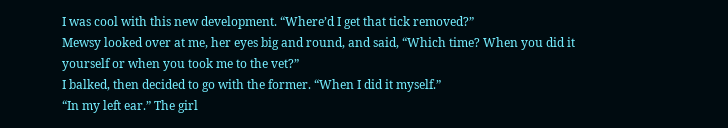I was cool with this new development. “Where’d I get that tick removed?”
Mewsy looked over at me, her eyes big and round, and said, “Which time? When you did it yourself or when you took me to the vet?”
I balked, then decided to go with the former. “When I did it myself.”
“In my left ear.” The girl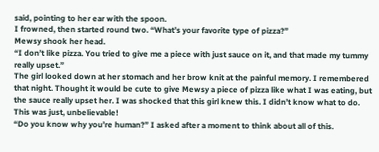said, pointing to her ear with the spoon.
I frowned, then started round two. “What’s your favorite type of pizza?”
Mewsy shook her head.
“I don’t like pizza. You tried to give me a piece with just sauce on it, and that made my tummy really upset.”
The girl looked down at her stomach and her brow knit at the painful memory. I remembered that night. Thought it would be cute to give Mewsy a piece of pizza like what I was eating, but the sauce really upset her. I was shocked that this girl knew this. I didn’t know what to do. This was just, unbelievable!
“Do you know why you’re human?” I asked after a moment to think about all of this.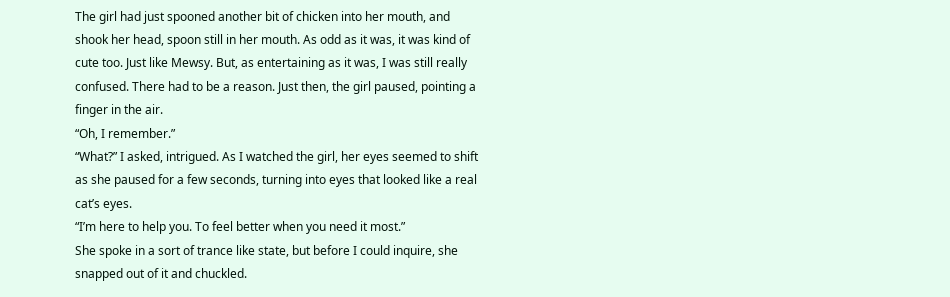The girl had just spooned another bit of chicken into her mouth, and shook her head, spoon still in her mouth. As odd as it was, it was kind of cute too. Just like Mewsy. But, as entertaining as it was, I was still really confused. There had to be a reason. Just then, the girl paused, pointing a finger in the air.
“Oh, I remember.”
“What?” I asked, intrigued. As I watched the girl, her eyes seemed to shift as she paused for a few seconds, turning into eyes that looked like a real cat’s eyes.
“I’m here to help you. To feel better when you need it most.”
She spoke in a sort of trance like state, but before I could inquire, she snapped out of it and chuckled.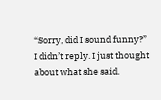“Sorry, did I sound funny?”
I didn’t reply. I just thought about what she said.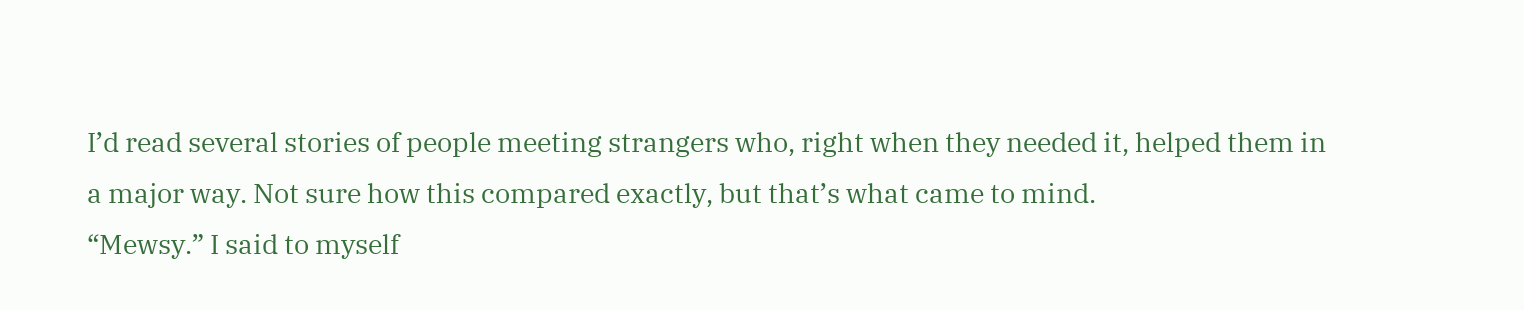I’d read several stories of people meeting strangers who, right when they needed it, helped them in a major way. Not sure how this compared exactly, but that’s what came to mind.
“Mewsy.” I said to myself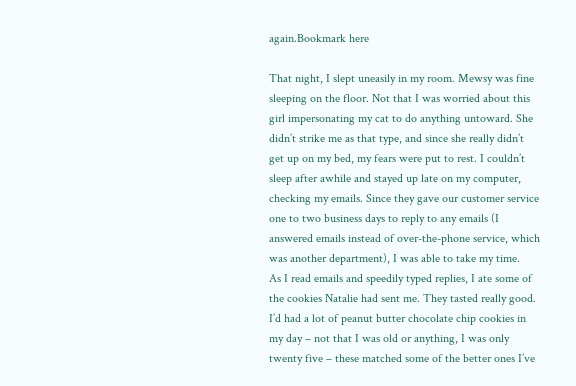again.Bookmark here

That night, I slept uneasily in my room. Mewsy was fine sleeping on the floor. Not that I was worried about this girl impersonating my cat to do anything untoward. She didn’t strike me as that type, and since she really didn’t get up on my bed, my fears were put to rest. I couldn’t sleep after awhile and stayed up late on my computer, checking my emails. Since they gave our customer service one to two business days to reply to any emails (I answered emails instead of over-the-phone service, which was another department), I was able to take my time.
As I read emails and speedily typed replies, I ate some of the cookies Natalie had sent me. They tasted really good. I’d had a lot of peanut butter chocolate chip cookies in my day – not that I was old or anything, I was only twenty five – these matched some of the better ones I’ve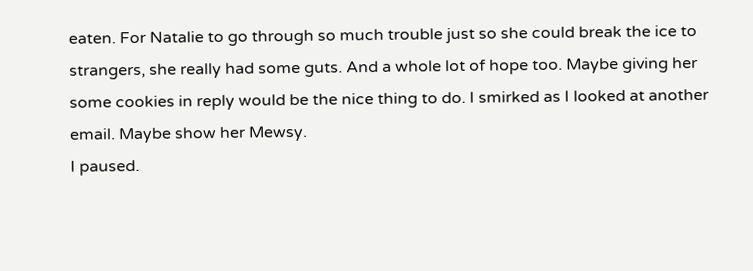eaten. For Natalie to go through so much trouble just so she could break the ice to strangers, she really had some guts. And a whole lot of hope too. Maybe giving her some cookies in reply would be the nice thing to do. I smirked as I looked at another email. Maybe show her Mewsy.
I paused.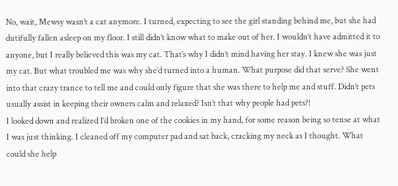No, wait, Mewsy wasn’t a cat anymore. I turned, expecting to see the girl standing behind me, but she had dutifully fallen asleep on my floor. I still didn’t know what to make out of her. I wouldn’t have admitted it to anyone, but I really believed this was my cat. That’s why I didn’t mind having her stay. I knew she was just my cat. But what troubled me was why she’d turned into a human. What purpose did that serve? She went into that crazy trance to tell me and could only figure that she was there to help me and stuff. Didn’t pets usually assist in keeping their owners calm and relaxed? Isn’t that why people had pets?!
I looked down and realized I’d broken one of the cookies in my hand, for some reason being so tense at what I was just thinking. I cleaned off my computer pad and sat back, cracking my neck as I thought. What could she help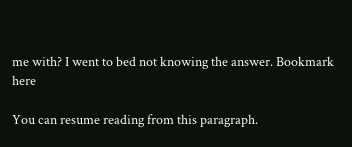me with? I went to bed not knowing the answer. Bookmark here

You can resume reading from this paragraph.